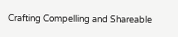Crafting Compelling and Shareable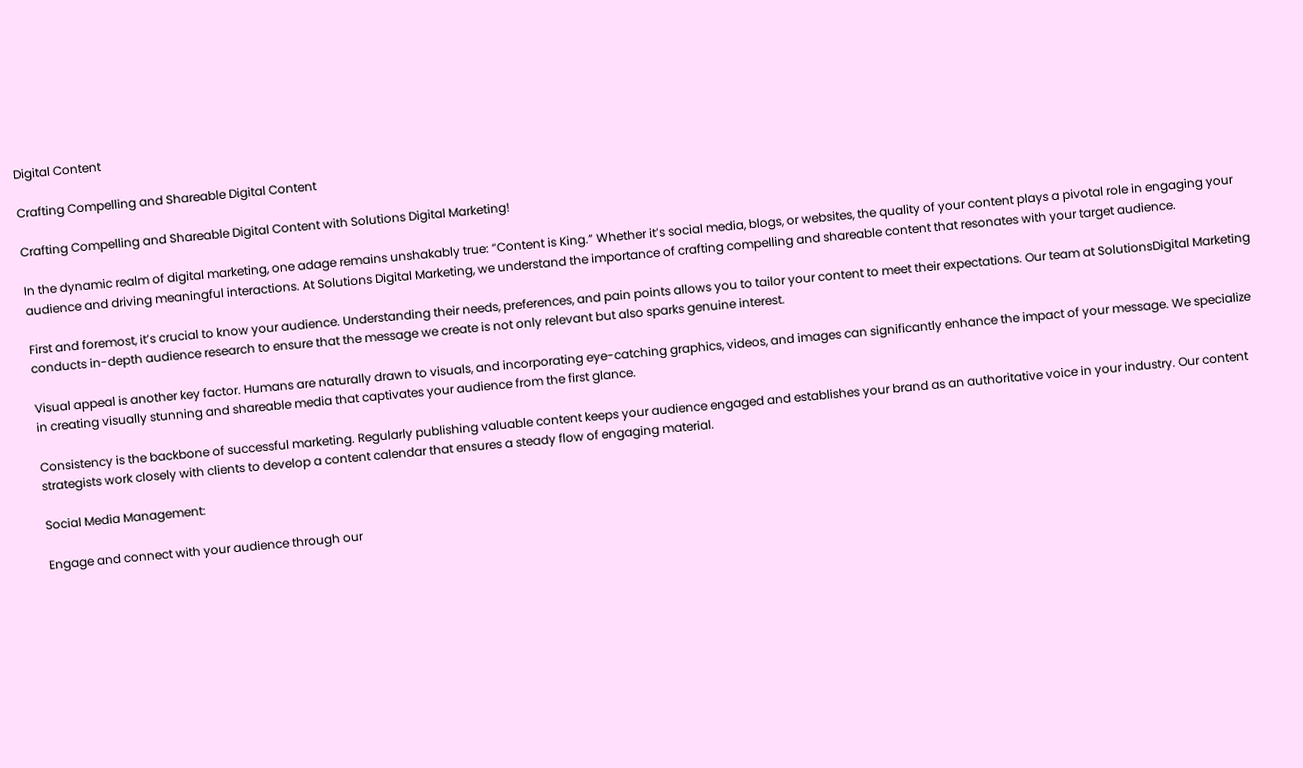Digital Content

Crafting Compelling and Shareable Digital Content

Crafting Compelling and Shareable Digital Content with Solutions Digital Marketing!

In the dynamic realm of digital marketing, one adage remains unshakably true: “Content is King.” Whether it’s social media, blogs, or websites, the quality of your content plays a pivotal role in engaging your audience and driving meaningful interactions. At Solutions Digital Marketing, we understand the importance of crafting compelling and shareable content that resonates with your target audience.

First and foremost, it’s crucial to know your audience. Understanding their needs, preferences, and pain points allows you to tailor your content to meet their expectations. Our team at SolutionsDigital Marketing conducts in-depth audience research to ensure that the message we create is not only relevant but also sparks genuine interest.

Visual appeal is another key factor. Humans are naturally drawn to visuals, and incorporating eye-catching graphics, videos, and images can significantly enhance the impact of your message. We specialize in creating visually stunning and shareable media that captivates your audience from the first glance.

Consistency is the backbone of successful marketing. Regularly publishing valuable content keeps your audience engaged and establishes your brand as an authoritative voice in your industry. Our content strategists work closely with clients to develop a content calendar that ensures a steady flow of engaging material.

Social Media Management:

Engage and connect with your audience through our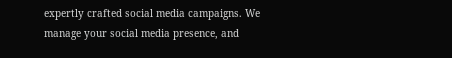expertly crafted social media campaigns. We manage your social media presence, and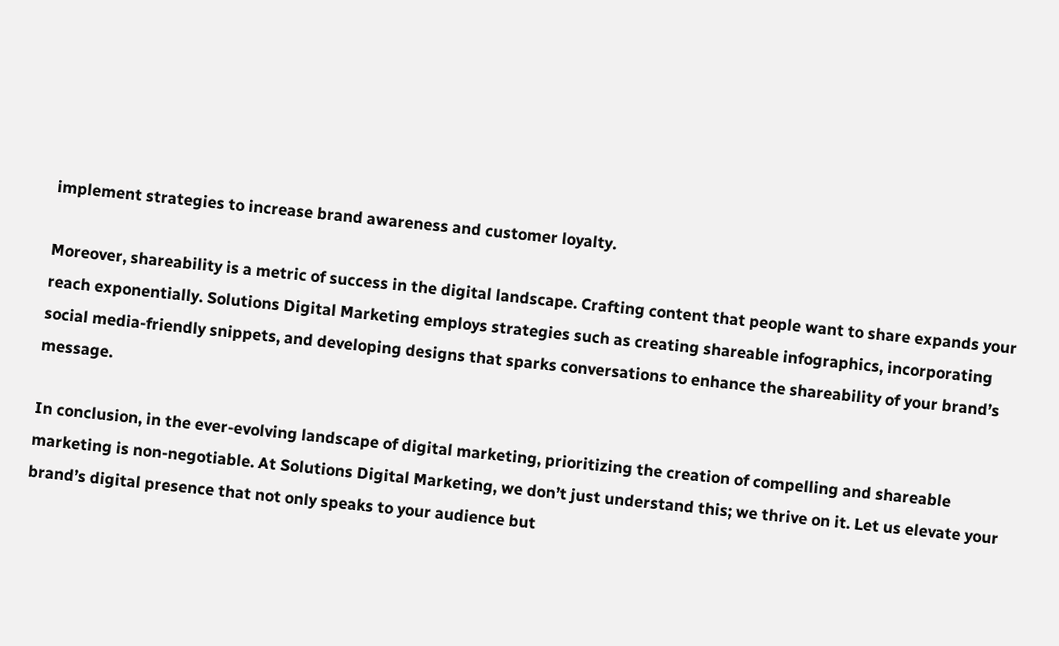implement strategies to increase brand awareness and customer loyalty.

Moreover, shareability is a metric of success in the digital landscape. Crafting content that people want to share expands your reach exponentially. Solutions Digital Marketing employs strategies such as creating shareable infographics, incorporating social media-friendly snippets, and developing designs that sparks conversations to enhance the shareability of your brand’s message.

In conclusion, in the ever-evolving landscape of digital marketing, prioritizing the creation of compelling and shareable marketing is non-negotiable. At Solutions Digital Marketing, we don’t just understand this; we thrive on it. Let us elevate your brand’s digital presence that not only speaks to your audience but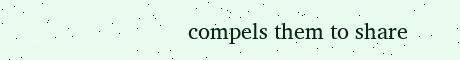compels them to share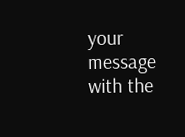your message with the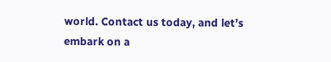world. Contact us today, and let’s embark on a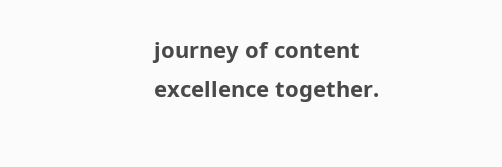journey of content excellence together.